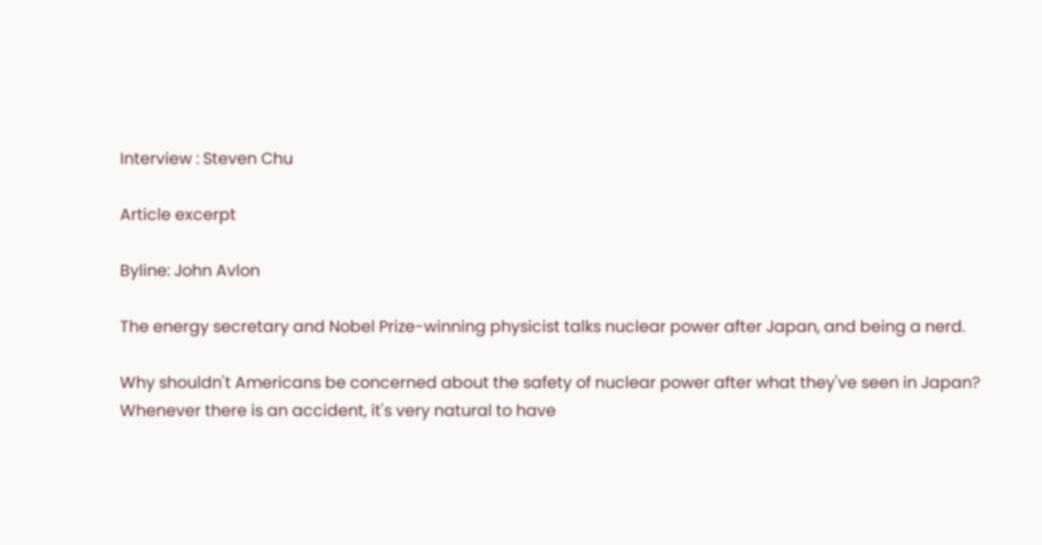Interview : Steven Chu

Article excerpt

Byline: John Avlon

The energy secretary and Nobel Prize-winning physicist talks nuclear power after Japan, and being a nerd.

Why shouldn't Americans be concerned about the safety of nuclear power after what they've seen in Japan? Whenever there is an accident, it's very natural to have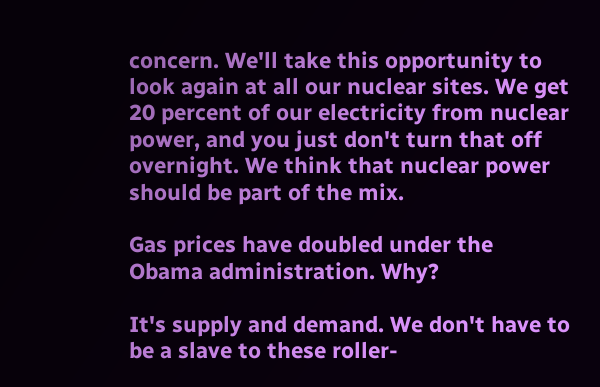concern. We'll take this opportunity to look again at all our nuclear sites. We get 20 percent of our electricity from nuclear power, and you just don't turn that off overnight. We think that nuclear power should be part of the mix.

Gas prices have doubled under the Obama administration. Why?

It's supply and demand. We don't have to be a slave to these roller-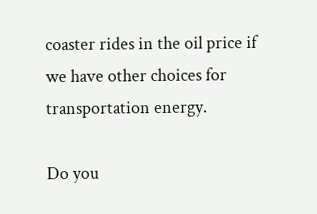coaster rides in the oil price if we have other choices for transportation energy.

Do you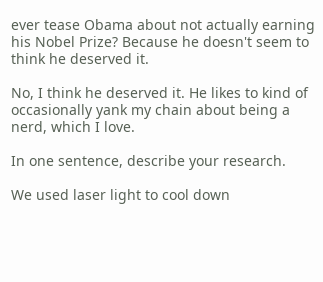ever tease Obama about not actually earning his Nobel Prize? Because he doesn't seem to think he deserved it.

No, I think he deserved it. He likes to kind of occasionally yank my chain about being a nerd, which I love.

In one sentence, describe your research.

We used laser light to cool down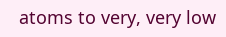atoms to very, very low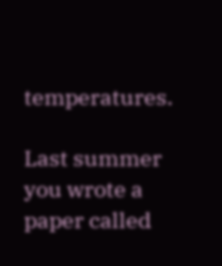temperatures.

Last summer you wrote a paper called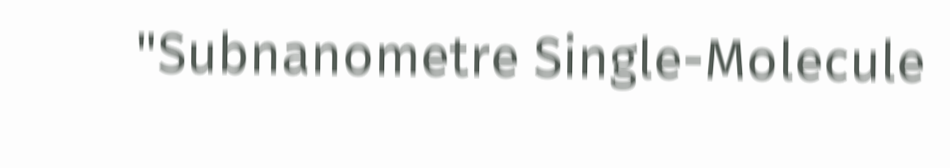"Subnanometre Single-Molecule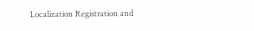Localization Registration and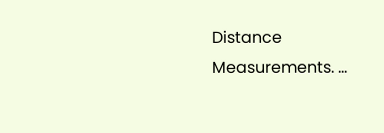Distance Measurements. …